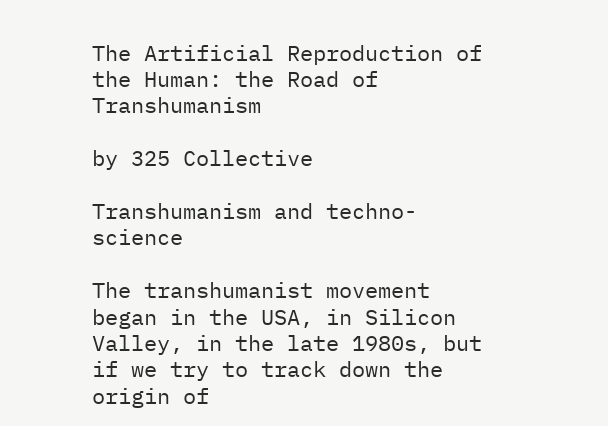The Artificial Reproduction of the Human: the Road of Transhumanism

by 325 Collective

Transhumanism and techno-science

The transhumanist movement began in the USA, in Silicon Valley, in the late 1980s, but if we try to track down the origin of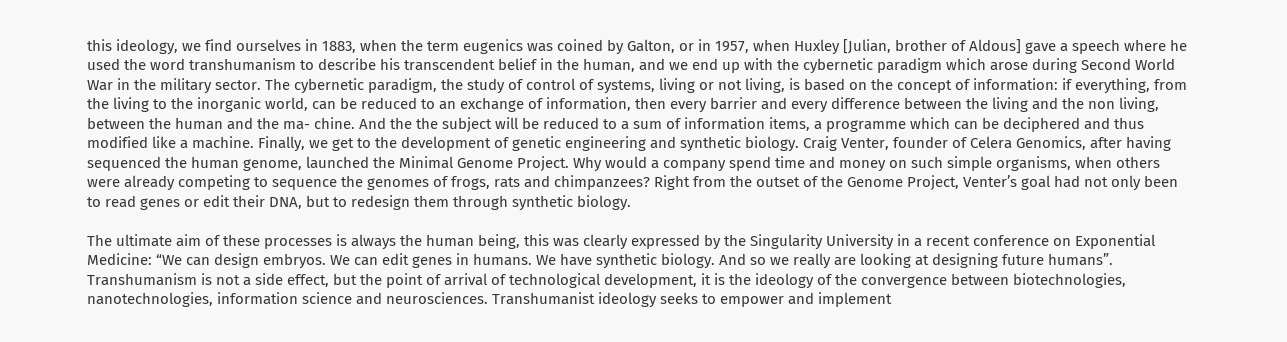this ideology, we find ourselves in 1883, when the term eugenics was coined by Galton, or in 1957, when Huxley [Julian, brother of Aldous] gave a speech where he used the word transhumanism to describe his transcendent belief in the human, and we end up with the cybernetic paradigm which arose during Second World War in the military sector. The cybernetic paradigm, the study of control of systems, living or not living, is based on the concept of information: if everything, from the living to the inorganic world, can be reduced to an exchange of information, then every barrier and every difference between the living and the non living, between the human and the ma- chine. And the the subject will be reduced to a sum of information items, a programme which can be deciphered and thus modified like a machine. Finally, we get to the development of genetic engineering and synthetic biology. Craig Venter, founder of Celera Genomics, after having sequenced the human genome, launched the Minimal Genome Project. Why would a company spend time and money on such simple organisms, when others were already competing to sequence the genomes of frogs, rats and chimpanzees? Right from the outset of the Genome Project, Venter’s goal had not only been to read genes or edit their DNA, but to redesign them through synthetic biology.

The ultimate aim of these processes is always the human being, this was clearly expressed by the Singularity University in a recent conference on Exponential Medicine: “We can design embryos. We can edit genes in humans. We have synthetic biology. And so we really are looking at designing future humans”. Transhumanism is not a side effect, but the point of arrival of technological development, it is the ideology of the convergence between biotechnologies, nanotechnologies, information science and neurosciences. Transhumanist ideology seeks to empower and implement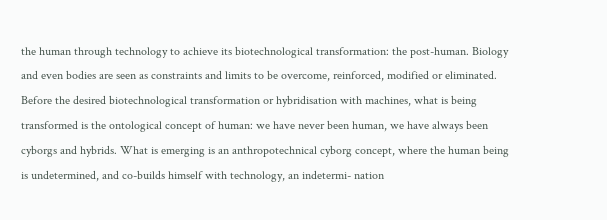the human through technology to achieve its biotechnological transformation: the post-human. Biology and even bodies are seen as constraints and limits to be overcome, reinforced, modified or eliminated. Before the desired biotechnological transformation or hybridisation with machines, what is being transformed is the ontological concept of human: we have never been human, we have always been cyborgs and hybrids. What is emerging is an anthropotechnical cyborg concept, where the human being is undetermined, and co-builds himself with technology, an indetermi- nation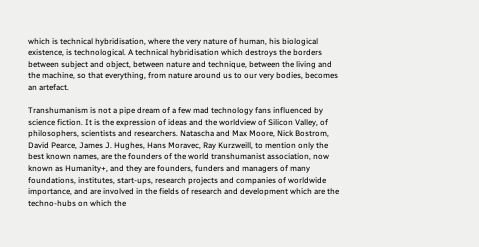which is technical hybridisation, where the very nature of human, his biological existence, is technological. A technical hybridisation which destroys the borders between subject and object, between nature and technique, between the living and the machine, so that everything, from nature around us to our very bodies, becomes an artefact.

Transhumanism is not a pipe dream of a few mad technology fans influenced by science fiction. It is the expression of ideas and the worldview of Silicon Valley, of philosophers, scientists and researchers. Natascha and Max Moore, Nick Bostrom, David Pearce, James J. Hughes, Hans Moravec, Ray Kurzweill, to mention only the best known names, are the founders of the world transhumanist association, now known as Humanity+, and they are founders, funders and managers of many foundations, institutes, start-ups, research projects and companies of worldwide importance, and are involved in the fields of research and development which are the techno-hubs on which the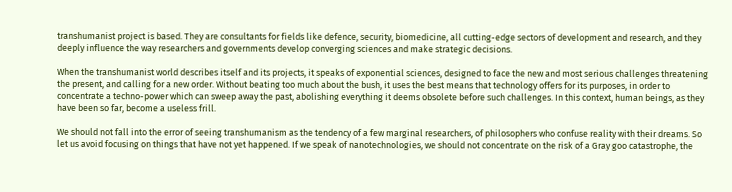transhumanist project is based. They are consultants for fields like defence, security, biomedicine, all cutting-edge sectors of development and research, and they deeply influence the way researchers and governments develop converging sciences and make strategic decisions.

When the transhumanist world describes itself and its projects, it speaks of exponential sciences, designed to face the new and most serious challenges threatening the present, and calling for a new order. Without beating too much about the bush, it uses the best means that technology offers for its purposes, in order to concentrate a techno-power which can sweep away the past, abolishing everything it deems obsolete before such challenges. In this context, human beings, as they have been so far, become a useless frill.

We should not fall into the error of seeing transhumanism as the tendency of a few marginal researchers, of philosophers who confuse reality with their dreams. So let us avoid focusing on things that have not yet happened. If we speak of nanotechnologies, we should not concentrate on the risk of a Gray goo catastrophe, the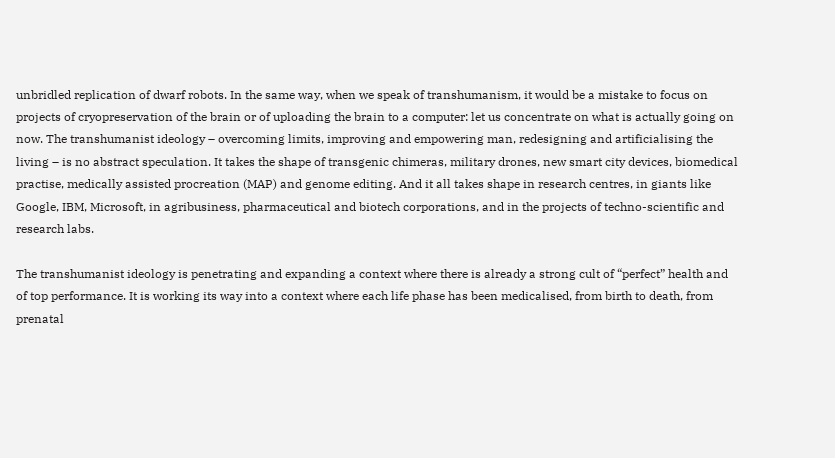unbridled replication of dwarf robots. In the same way, when we speak of transhumanism, it would be a mistake to focus on projects of cryopreservation of the brain or of uploading the brain to a computer: let us concentrate on what is actually going on now. The transhumanist ideology – overcoming limits, improving and empowering man, redesigning and artificialising the living – is no abstract speculation. It takes the shape of transgenic chimeras, military drones, new smart city devices, biomedical practise, medically assisted procreation (MAP) and genome editing. And it all takes shape in research centres, in giants like Google, IBM, Microsoft, in agribusiness, pharmaceutical and biotech corporations, and in the projects of techno-scientific and research labs.

The transhumanist ideology is penetrating and expanding a context where there is already a strong cult of “perfect” health and of top performance. It is working its way into a context where each life phase has been medicalised, from birth to death, from prenatal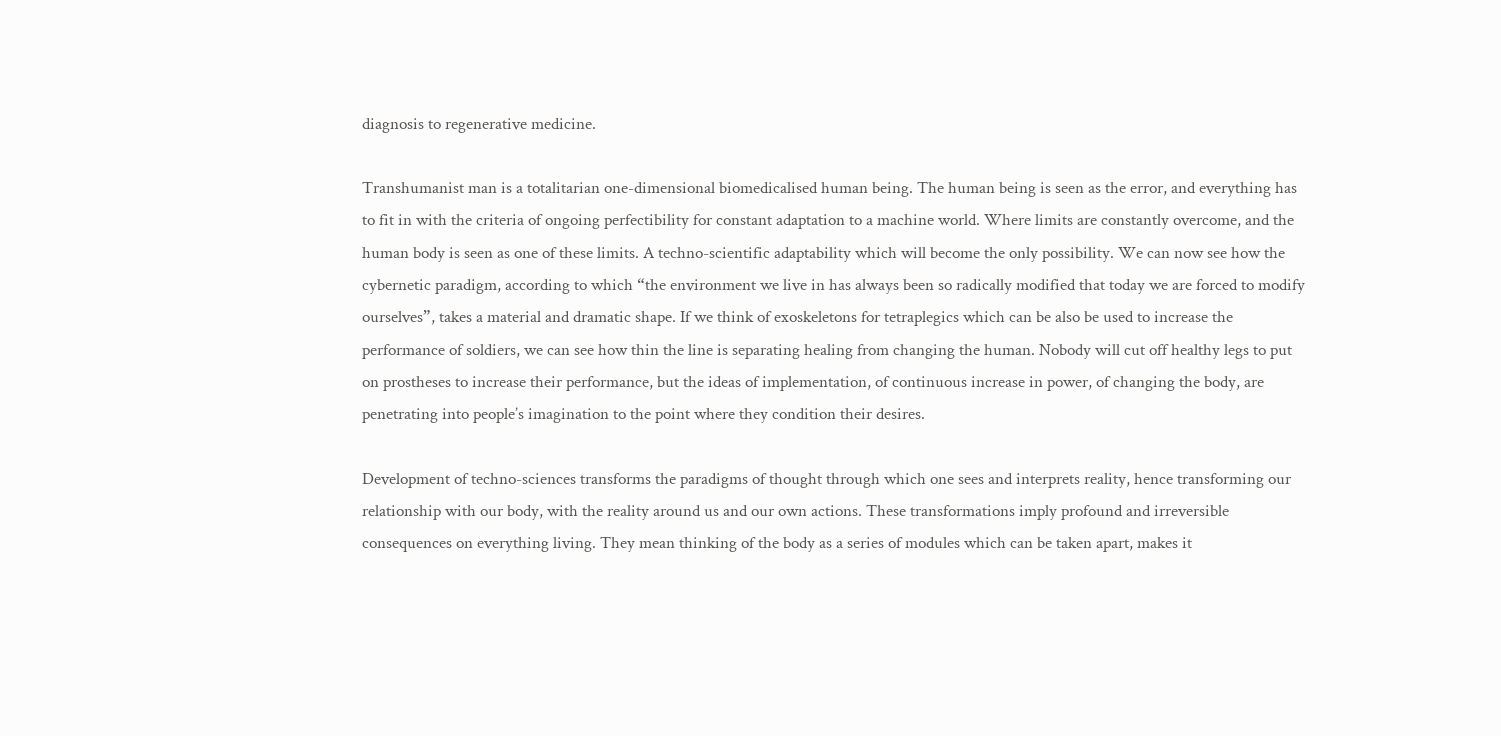diagnosis to regenerative medicine.

Transhumanist man is a totalitarian one-dimensional biomedicalised human being. The human being is seen as the error, and everything has to fit in with the criteria of ongoing perfectibility for constant adaptation to a machine world. Where limits are constantly overcome, and the human body is seen as one of these limits. A techno-scientific adaptability which will become the only possibility. We can now see how the cybernetic paradigm, according to which “the environment we live in has always been so radically modified that today we are forced to modify ourselves”, takes a material and dramatic shape. If we think of exoskeletons for tetraplegics which can be also be used to increase the performance of soldiers, we can see how thin the line is separating healing from changing the human. Nobody will cut off healthy legs to put on prostheses to increase their performance, but the ideas of implementation, of continuous increase in power, of changing the body, are penetrating into people’s imagination to the point where they condition their desires.

Development of techno-sciences transforms the paradigms of thought through which one sees and interprets reality, hence transforming our relationship with our body, with the reality around us and our own actions. These transformations imply profound and irreversible consequences on everything living. They mean thinking of the body as a series of modules which can be taken apart, makes it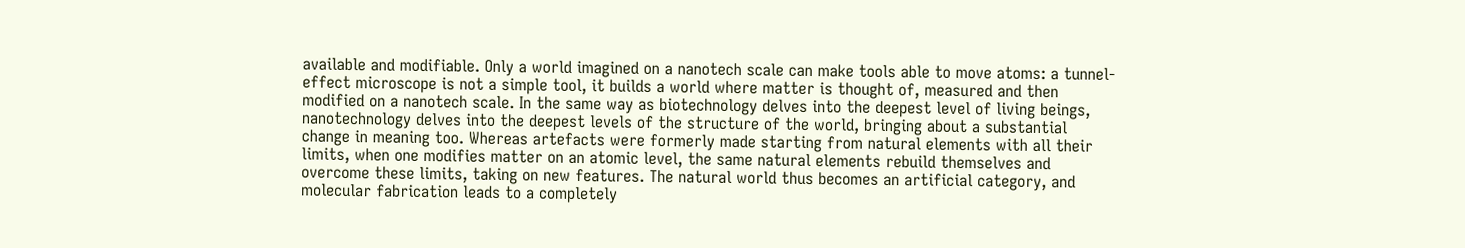available and modifiable. Only a world imagined on a nanotech scale can make tools able to move atoms: a tunnel-effect microscope is not a simple tool, it builds a world where matter is thought of, measured and then modified on a nanotech scale. In the same way as biotechnology delves into the deepest level of living beings, nanotechnology delves into the deepest levels of the structure of the world, bringing about a substantial change in meaning too. Whereas artefacts were formerly made starting from natural elements with all their limits, when one modifies matter on an atomic level, the same natural elements rebuild themselves and overcome these limits, taking on new features. The natural world thus becomes an artificial category, and molecular fabrication leads to a completely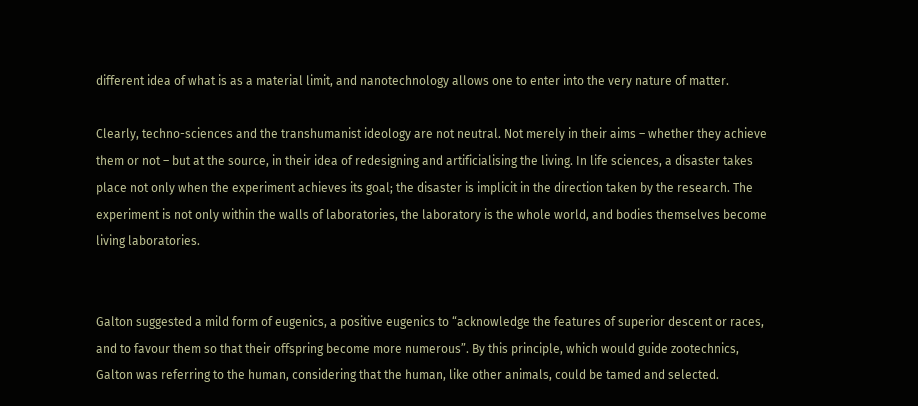different idea of what is as a material limit, and nanotechnology allows one to enter into the very nature of matter.

Clearly, techno-sciences and the transhumanist ideology are not neutral. Not merely in their aims – whether they achieve them or not – but at the source, in their idea of redesigning and artificialising the living. In life sciences, a disaster takes place not only when the experiment achieves its goal; the disaster is implicit in the direction taken by the research. The experiment is not only within the walls of laboratories, the laboratory is the whole world, and bodies themselves become living laboratories.


Galton suggested a mild form of eugenics, a positive eugenics to “acknowledge the features of superior descent or races, and to favour them so that their offspring become more numerous”. By this principle, which would guide zootechnics, Galton was referring to the human, considering that the human, like other animals, could be tamed and selected.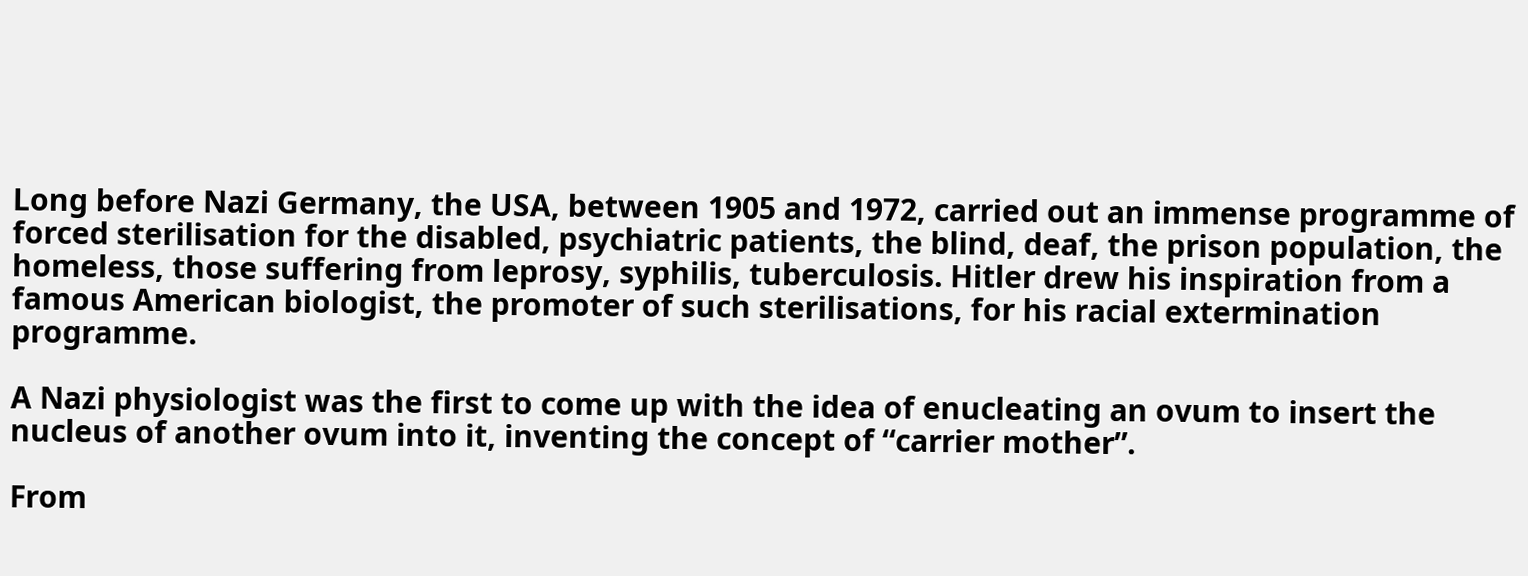Long before Nazi Germany, the USA, between 1905 and 1972, carried out an immense programme of forced sterilisation for the disabled, psychiatric patients, the blind, deaf, the prison population, the homeless, those suffering from leprosy, syphilis, tuberculosis. Hitler drew his inspiration from a famous American biologist, the promoter of such sterilisations, for his racial extermination programme.

A Nazi physiologist was the first to come up with the idea of enucleating an ovum to insert the nucleus of another ovum into it, inventing the concept of “carrier mother”.

From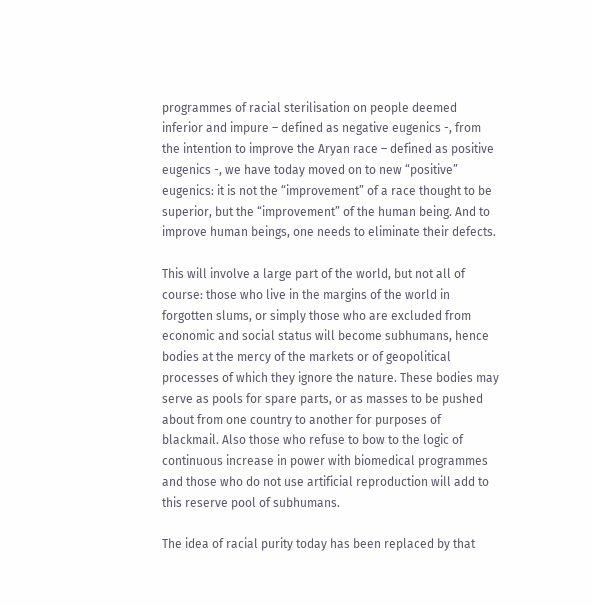programmes of racial sterilisation on people deemed inferior and impure – defined as negative eugenics -, from the intention to improve the Aryan race – defined as positive eugenics -, we have today moved on to new “positive” eugenics: it is not the “improvement” of a race thought to be superior, but the “improvement” of the human being. And to improve human beings, one needs to eliminate their defects.

This will involve a large part of the world, but not all of course: those who live in the margins of the world in forgotten slums, or simply those who are excluded from economic and social status will become subhumans, hence bodies at the mercy of the markets or of geopolitical processes of which they ignore the nature. These bodies may serve as pools for spare parts, or as masses to be pushed about from one country to another for purposes of blackmail. Also those who refuse to bow to the logic of continuous increase in power with biomedical programmes and those who do not use artificial reproduction will add to this reserve pool of subhumans.

The idea of racial purity today has been replaced by that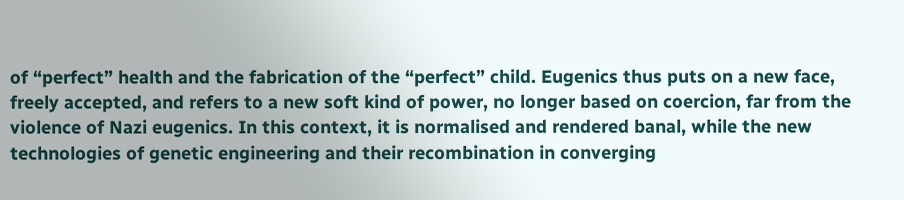of “perfect” health and the fabrication of the “perfect” child. Eugenics thus puts on a new face, freely accepted, and refers to a new soft kind of power, no longer based on coercion, far from the violence of Nazi eugenics. In this context, it is normalised and rendered banal, while the new technologies of genetic engineering and their recombination in converging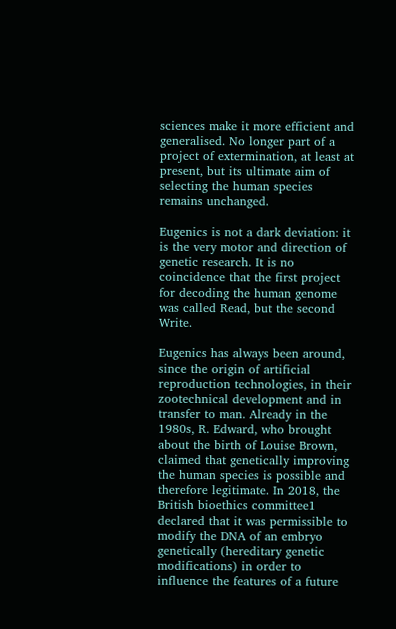sciences make it more efficient and generalised. No longer part of a project of extermination, at least at present, but its ultimate aim of selecting the human species remains unchanged.

Eugenics is not a dark deviation: it is the very motor and direction of genetic research. It is no coincidence that the first project for decoding the human genome was called Read, but the second Write.

Eugenics has always been around, since the origin of artificial reproduction technologies, in their zootechnical development and in transfer to man. Already in the 1980s, R. Edward, who brought about the birth of Louise Brown, claimed that genetically improving the human species is possible and therefore legitimate. In 2018, the British bioethics committee1 declared that it was permissible to modify the DNA of an embryo genetically (hereditary genetic modifications) in order to influence the features of a future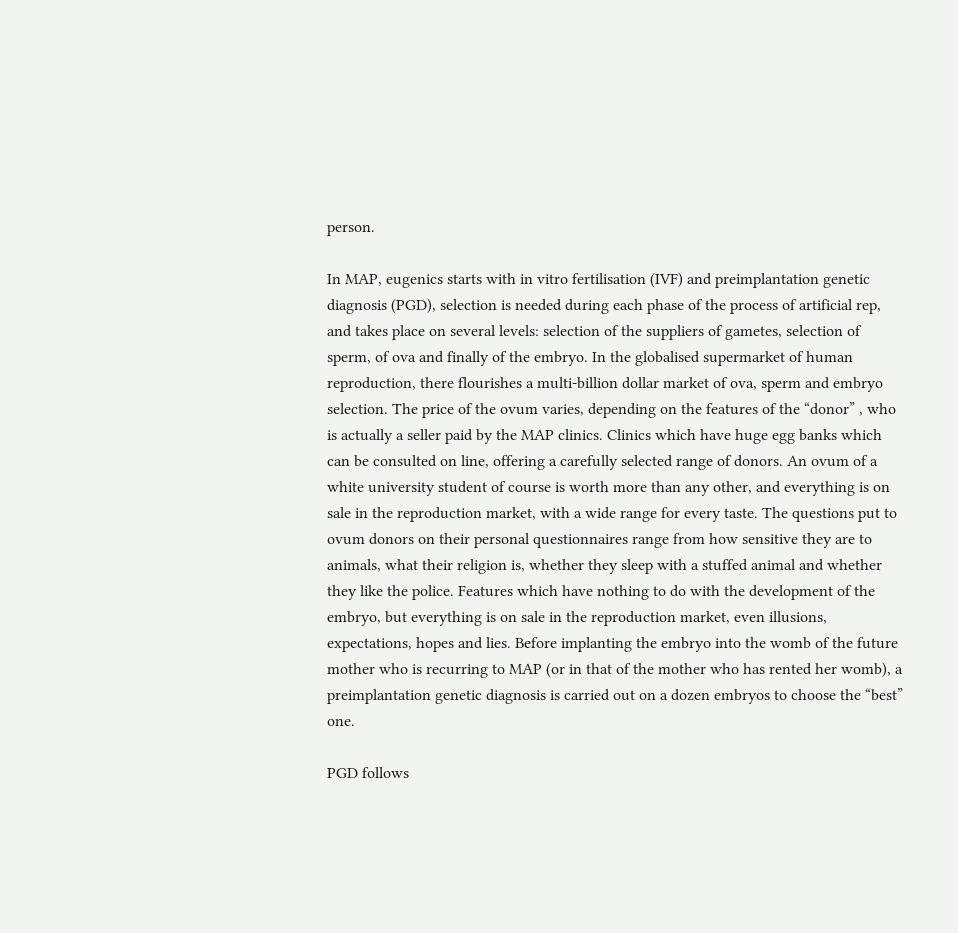person.

In MAP, eugenics starts with in vitro fertilisation (IVF) and preimplantation genetic diagnosis (PGD), selection is needed during each phase of the process of artificial rep, and takes place on several levels: selection of the suppliers of gametes, selection of sperm, of ova and finally of the embryo. In the globalised supermarket of human reproduction, there flourishes a multi-billion dollar market of ova, sperm and embryo selection. The price of the ovum varies, depending on the features of the “donor” , who is actually a seller paid by the MAP clinics. Clinics which have huge egg banks which can be consulted on line, offering a carefully selected range of donors. An ovum of a white university student of course is worth more than any other, and everything is on sale in the reproduction market, with a wide range for every taste. The questions put to ovum donors on their personal questionnaires range from how sensitive they are to animals, what their religion is, whether they sleep with a stuffed animal and whether they like the police. Features which have nothing to do with the development of the embryo, but everything is on sale in the reproduction market, even illusions, expectations, hopes and lies. Before implanting the embryo into the womb of the future mother who is recurring to MAP (or in that of the mother who has rented her womb), a preimplantation genetic diagnosis is carried out on a dozen embryos to choose the “best” one.

PGD follows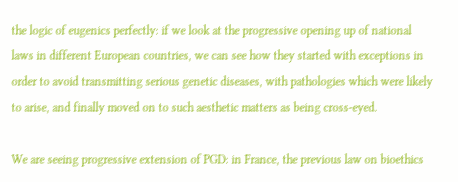the logic of eugenics perfectly: if we look at the progressive opening up of national laws in different European countries, we can see how they started with exceptions in order to avoid transmitting serious genetic diseases, with pathologies which were likely to arise, and finally moved on to such aesthetic matters as being cross-eyed.

We are seeing progressive extension of PGD: in France, the previous law on bioethics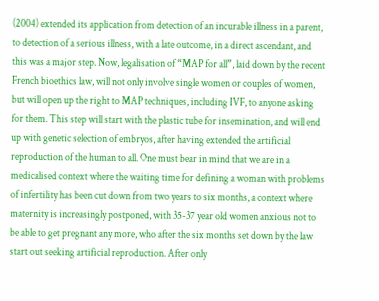(2004) extended its application from detection of an incurable illness in a parent, to detection of a serious illness, with a late outcome, in a direct ascendant, and this was a major step. Now, legalisation of “MAP for all”, laid down by the recent French bioethics law, will not only involve single women or couples of women, but will open up the right to MAP techniques, including IVF, to anyone asking for them. This step will start with the plastic tube for insemination, and will end up with genetic selection of embryos, after having extended the artificial reproduction of the human to all. One must bear in mind that we are in a medicalised context where the waiting time for defining a woman with problems of infertility has been cut down from two years to six months, a context where maternity is increasingly postponed, with 35-37 year old women anxious not to be able to get pregnant any more, who after the six months set down by the law start out seeking artificial reproduction. After only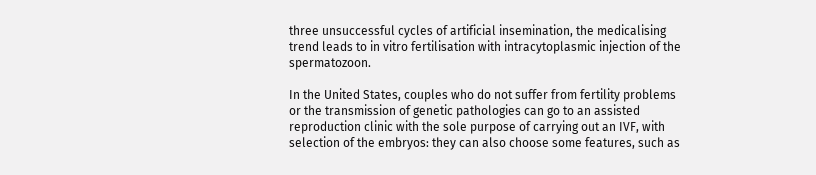three unsuccessful cycles of artificial insemination, the medicalising trend leads to in vitro fertilisation with intracytoplasmic injection of the spermatozoon.

In the United States, couples who do not suffer from fertility problems or the transmission of genetic pathologies can go to an assisted reproduction clinic with the sole purpose of carrying out an IVF, with selection of the embryos: they can also choose some features, such as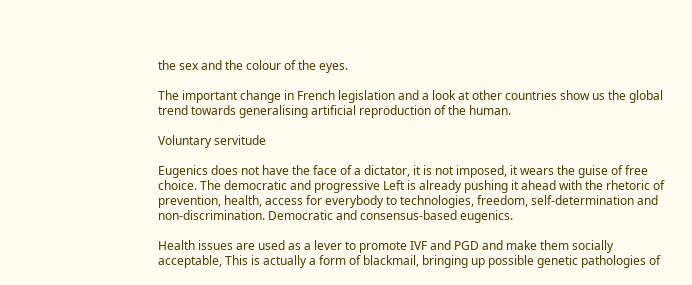the sex and the colour of the eyes.

The important change in French legislation and a look at other countries show us the global trend towards generalising artificial reproduction of the human.

Voluntary servitude

Eugenics does not have the face of a dictator, it is not imposed, it wears the guise of free choice. The democratic and progressive Left is already pushing it ahead with the rhetoric of prevention, health, access for everybody to technologies, freedom, self-determination and non-discrimination. Democratic and consensus-based eugenics.

Health issues are used as a lever to promote IVF and PGD and make them socially acceptable, This is actually a form of blackmail, bringing up possible genetic pathologies of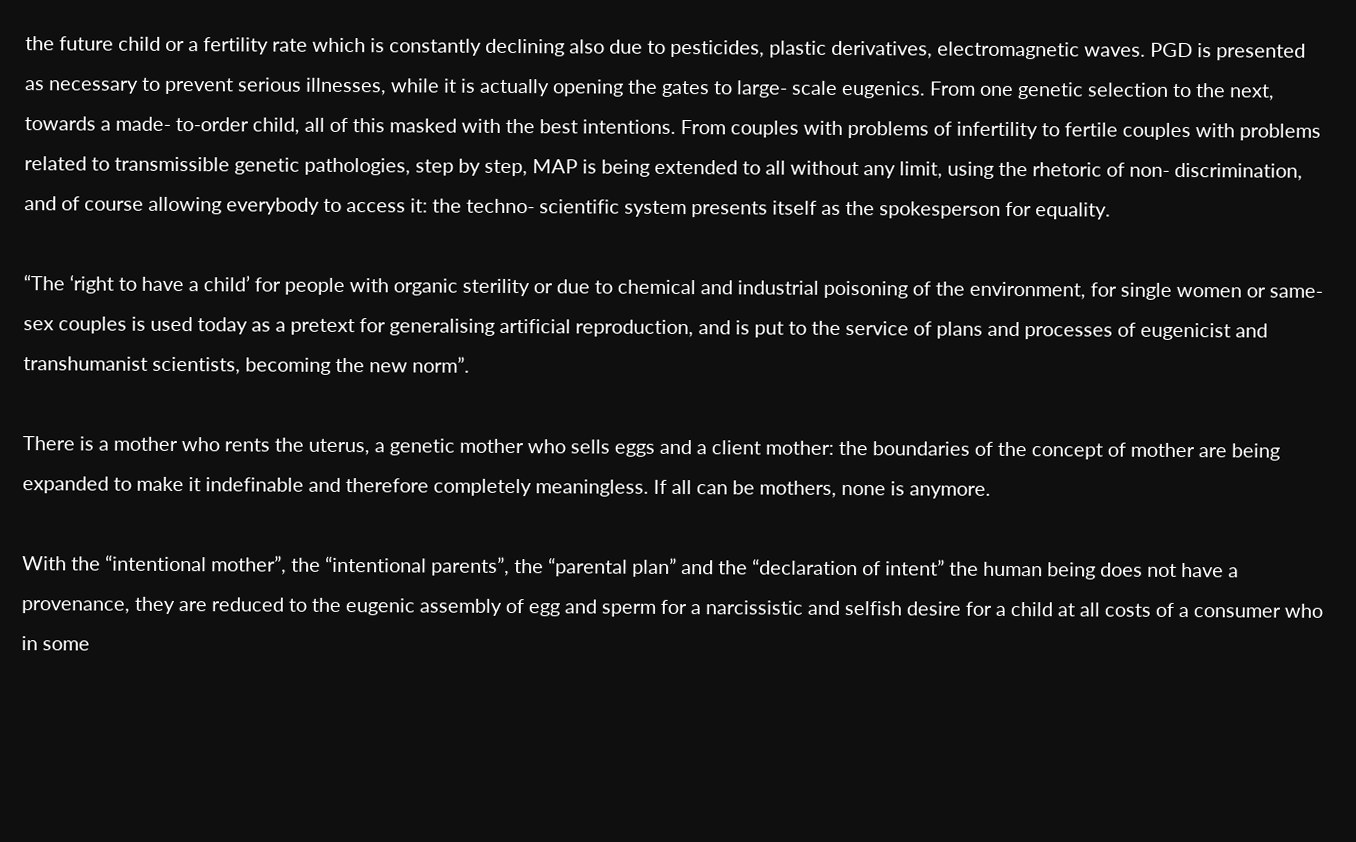the future child or a fertility rate which is constantly declining also due to pesticides, plastic derivatives, electromagnetic waves. PGD is presented as necessary to prevent serious illnesses, while it is actually opening the gates to large- scale eugenics. From one genetic selection to the next, towards a made- to-order child, all of this masked with the best intentions. From couples with problems of infertility to fertile couples with problems related to transmissible genetic pathologies, step by step, MAP is being extended to all without any limit, using the rhetoric of non- discrimination, and of course allowing everybody to access it: the techno- scientific system presents itself as the spokesperson for equality.

“The ‘right to have a child’ for people with organic sterility or due to chemical and industrial poisoning of the environment, for single women or same-sex couples is used today as a pretext for generalising artificial reproduction, and is put to the service of plans and processes of eugenicist and transhumanist scientists, becoming the new norm”.

There is a mother who rents the uterus, a genetic mother who sells eggs and a client mother: the boundaries of the concept of mother are being expanded to make it indefinable and therefore completely meaningless. If all can be mothers, none is anymore.

With the “intentional mother”, the “intentional parents”, the “parental plan” and the “declaration of intent” the human being does not have a provenance, they are reduced to the eugenic assembly of egg and sperm for a narcissistic and selfish desire for a child at all costs of a consumer who in some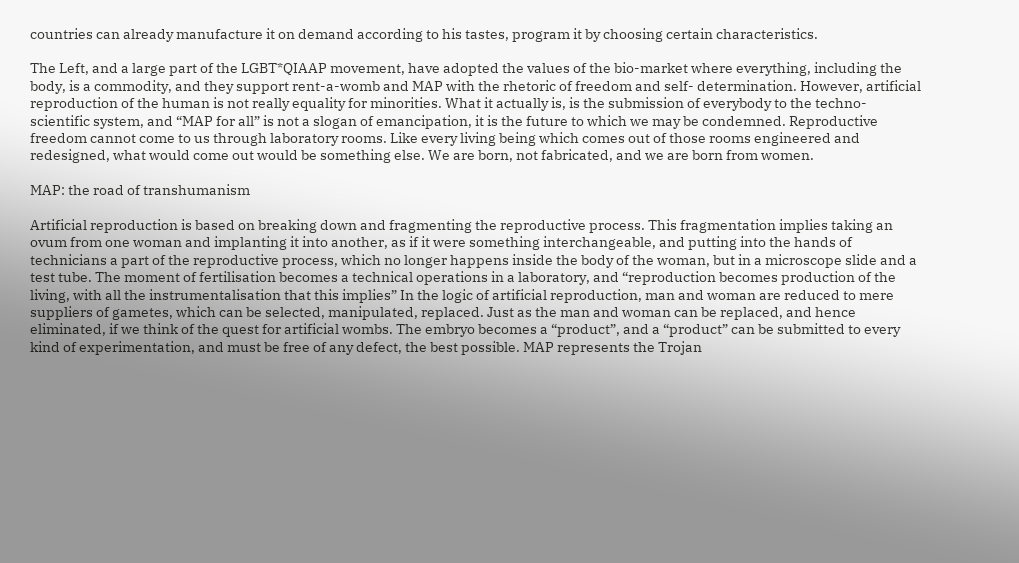countries can already manufacture it on demand according to his tastes, program it by choosing certain characteristics.

The Left, and a large part of the LGBT*QIAAP movement, have adopted the values of the bio-market where everything, including the body, is a commodity, and they support rent-a-womb and MAP with the rhetoric of freedom and self- determination. However, artificial reproduction of the human is not really equality for minorities. What it actually is, is the submission of everybody to the techno-scientific system, and “MAP for all” is not a slogan of emancipation, it is the future to which we may be condemned. Reproductive freedom cannot come to us through laboratory rooms. Like every living being which comes out of those rooms engineered and redesigned, what would come out would be something else. We are born, not fabricated, and we are born from women.

MAP: the road of transhumanism

Artificial reproduction is based on breaking down and fragmenting the reproductive process. This fragmentation implies taking an ovum from one woman and implanting it into another, as if it were something interchangeable, and putting into the hands of technicians a part of the reproductive process, which no longer happens inside the body of the woman, but in a microscope slide and a test tube. The moment of fertilisation becomes a technical operations in a laboratory, and “reproduction becomes production of the living, with all the instrumentalisation that this implies” In the logic of artificial reproduction, man and woman are reduced to mere suppliers of gametes, which can be selected, manipulated, replaced. Just as the man and woman can be replaced, and hence eliminated, if we think of the quest for artificial wombs. The embryo becomes a “product”, and a “product” can be submitted to every kind of experimentation, and must be free of any defect, the best possible. MAP represents the Trojan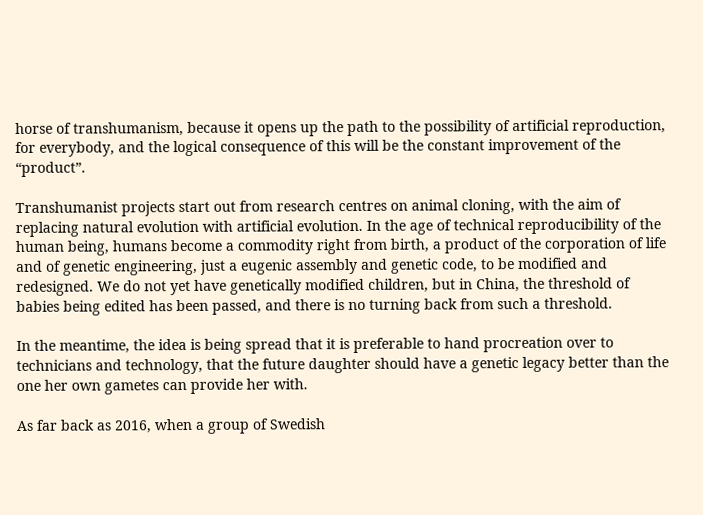horse of transhumanism, because it opens up the path to the possibility of artificial reproduction, for everybody, and the logical consequence of this will be the constant improvement of the “product”.

Transhumanist projects start out from research centres on animal cloning, with the aim of replacing natural evolution with artificial evolution. In the age of technical reproducibility of the human being, humans become a commodity right from birth, a product of the corporation of life and of genetic engineering, just a eugenic assembly and genetic code, to be modified and redesigned. We do not yet have genetically modified children, but in China, the threshold of babies being edited has been passed, and there is no turning back from such a threshold.

In the meantime, the idea is being spread that it is preferable to hand procreation over to technicians and technology, that the future daughter should have a genetic legacy better than the one her own gametes can provide her with.

As far back as 2016, when a group of Swedish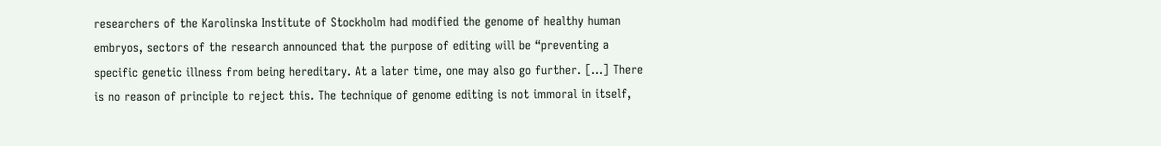researchers of the Karolinska Institute of Stockholm had modified the genome of healthy human embryos, sectors of the research announced that the purpose of editing will be “preventing a specific genetic illness from being hereditary. At a later time, one may also go further. […] There is no reason of principle to reject this. The technique of genome editing is not immoral in itself,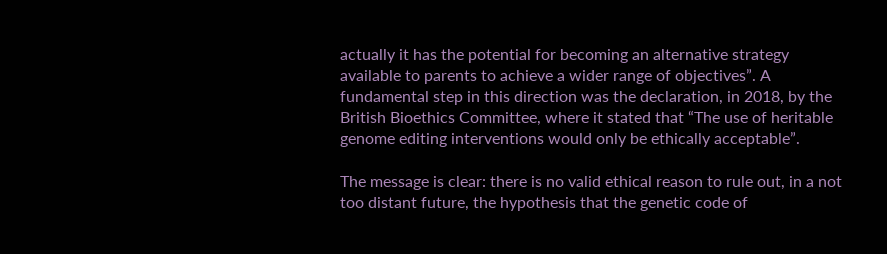actually it has the potential for becoming an alternative strategy available to parents to achieve a wider range of objectives”. A fundamental step in this direction was the declaration, in 2018, by the British Bioethics Committee, where it stated that “The use of heritable genome editing interventions would only be ethically acceptable”.

The message is clear: there is no valid ethical reason to rule out, in a not too distant future, the hypothesis that the genetic code of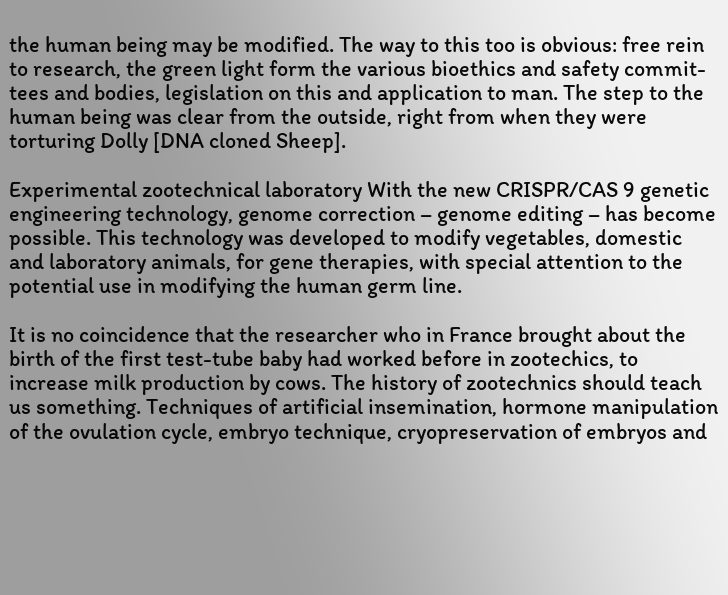the human being may be modified. The way to this too is obvious: free rein to research, the green light form the various bioethics and safety commit- tees and bodies, legislation on this and application to man. The step to the human being was clear from the outside, right from when they were torturing Dolly [DNA cloned Sheep].

Experimental zootechnical laboratory With the new CRISPR/CAS 9 genetic engineering technology, genome correction – genome editing – has become possible. This technology was developed to modify vegetables, domestic and laboratory animals, for gene therapies, with special attention to the potential use in modifying the human germ line.

It is no coincidence that the researcher who in France brought about the birth of the first test-tube baby had worked before in zootechics, to increase milk production by cows. The history of zootechnics should teach us something. Techniques of artificial insemination, hormone manipulation of the ovulation cycle, embryo technique, cryopreservation of embryos and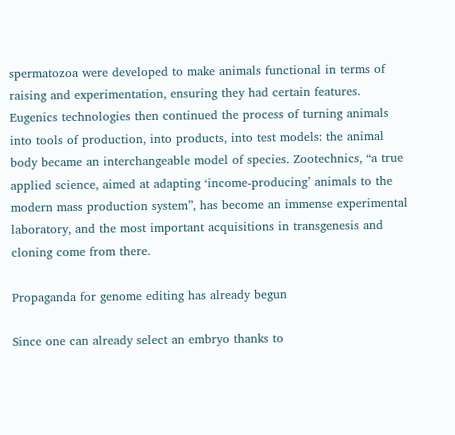spermatozoa were developed to make animals functional in terms of raising and experimentation, ensuring they had certain features. Eugenics technologies then continued the process of turning animals into tools of production, into products, into test models: the animal body became an interchangeable model of species. Zootechnics, “a true applied science, aimed at adapting ‘income-producing’ animals to the modern mass production system”, has become an immense experimental laboratory, and the most important acquisitions in transgenesis and cloning come from there.

Propaganda for genome editing has already begun

Since one can already select an embryo thanks to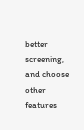better screening, and choose other features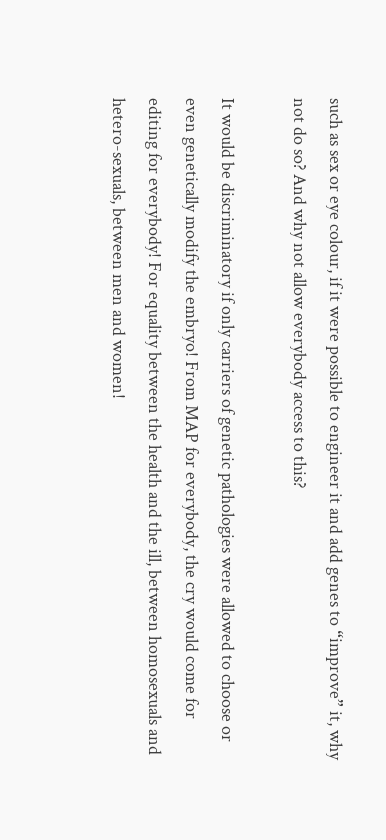such as sex or eye colour, if it were possible to engineer it and add genes to “improve” it, why not do so? And why not allow everybody access to this?

It would be discriminatory if only carriers of genetic pathologies were allowed to choose or even genetically modify the embryo! From MAP for everybody, the cry would come for editing for everybody! For equality between the health and the ill, between homosexuals and hetero-sexuals, between men and women!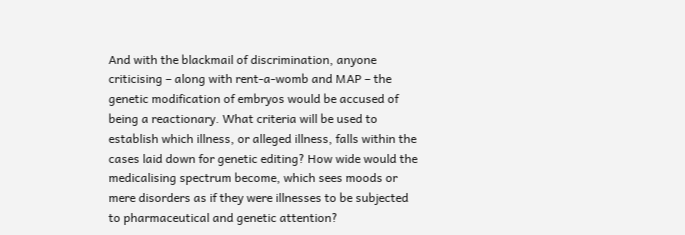And with the blackmail of discrimination, anyone criticising – along with rent-a-womb and MAP – the genetic modification of embryos would be accused of being a reactionary. What criteria will be used to establish which illness, or alleged illness, falls within the cases laid down for genetic editing? How wide would the medicalising spectrum become, which sees moods or mere disorders as if they were illnesses to be subjected to pharmaceutical and genetic attention?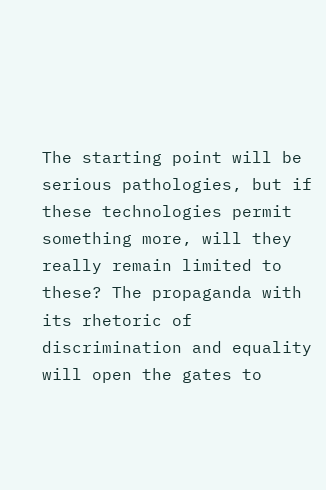The starting point will be serious pathologies, but if these technologies permit something more, will they really remain limited to these? The propaganda with its rhetoric of discrimination and equality will open the gates to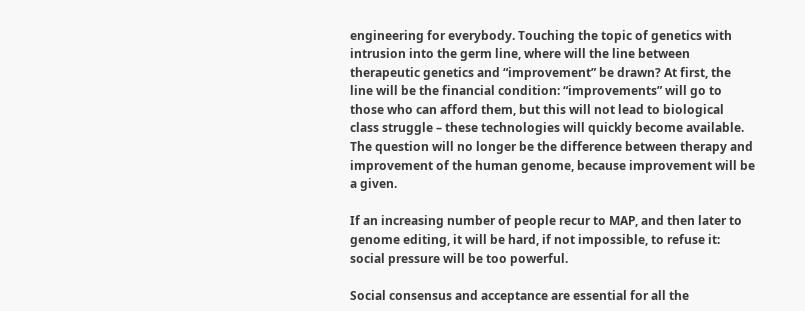engineering for everybody. Touching the topic of genetics with intrusion into the germ line, where will the line between therapeutic genetics and “improvement” be drawn? At first, the line will be the financial condition: “improvements” will go to those who can afford them, but this will not lead to biological class struggle – these technologies will quickly become available. The question will no longer be the difference between therapy and improvement of the human genome, because improvement will be a given.

If an increasing number of people recur to MAP, and then later to genome editing, it will be hard, if not impossible, to refuse it: social pressure will be too powerful.

Social consensus and acceptance are essential for all the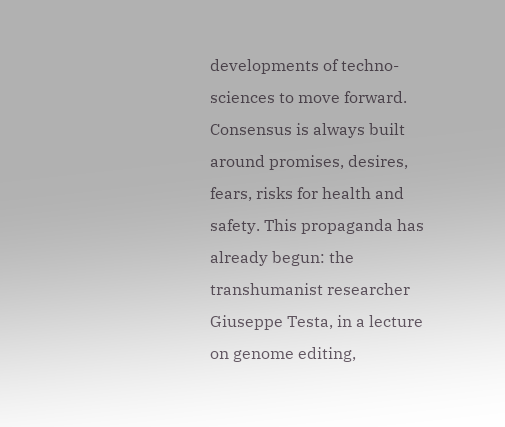developments of techno-sciences to move forward. Consensus is always built around promises, desires, fears, risks for health and safety. This propaganda has already begun: the transhumanist researcher Giuseppe Testa, in a lecture on genome editing,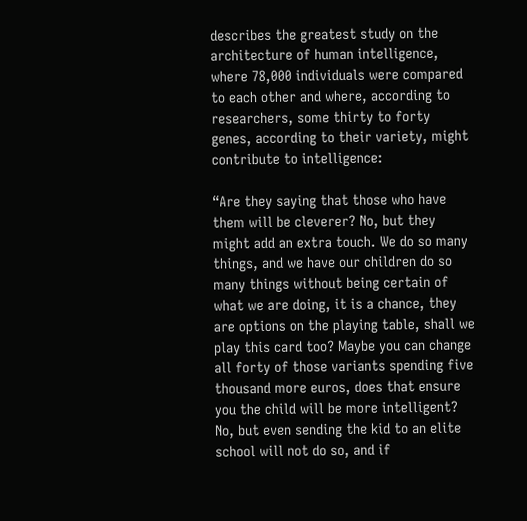describes the greatest study on the architecture of human intelligence, where 78,000 individuals were compared to each other and where, according to researchers, some thirty to forty genes, according to their variety, might contribute to intelligence:

“Are they saying that those who have them will be cleverer? No, but they might add an extra touch. We do so many things, and we have our children do so many things without being certain of what we are doing, it is a chance, they are options on the playing table, shall we play this card too? Maybe you can change all forty of those variants spending five thousand more euros, does that ensure you the child will be more intelligent? No, but even sending the kid to an elite school will not do so, and if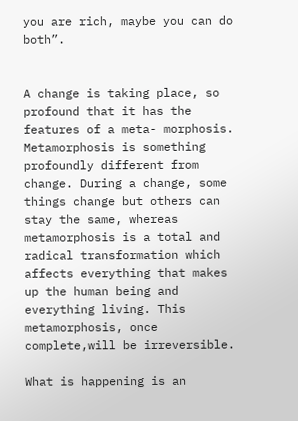you are rich, maybe you can do both”.


A change is taking place, so profound that it has the features of a meta- morphosis. Metamorphosis is something profoundly different from change. During a change, some things change but others can stay the same, whereas metamorphosis is a total and radical transformation which affects everything that makes up the human being and everything living. This metamorphosis, once complete,will be irreversible.

What is happening is an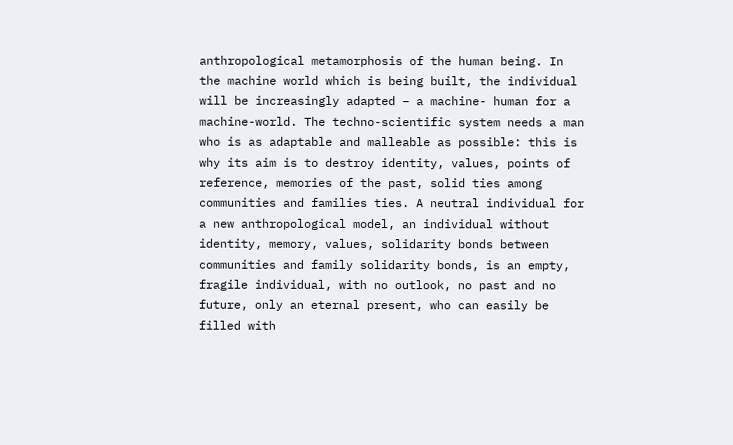anthropological metamorphosis of the human being. In the machine world which is being built, the individual will be increasingly adapted – a machine- human for a machine-world. The techno-scientific system needs a man who is as adaptable and malleable as possible: this is why its aim is to destroy identity, values, points of reference, memories of the past, solid ties among communities and families ties. A neutral individual for a new anthropological model, an individual without identity, memory, values, solidarity bonds between communities and family solidarity bonds, is an empty, fragile individual, with no outlook, no past and no future, only an eternal present, who can easily be filled with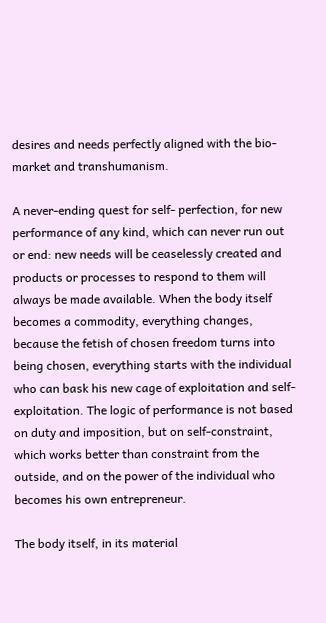desires and needs perfectly aligned with the bio- market and transhumanism.

A never-ending quest for self- perfection, for new performance of any kind, which can never run out or end: new needs will be ceaselessly created and products or processes to respond to them will always be made available. When the body itself becomes a commodity, everything changes, because the fetish of chosen freedom turns into being chosen, everything starts with the individual who can bask his new cage of exploitation and self-exploitation. The logic of performance is not based on duty and imposition, but on self-constraint, which works better than constraint from the outside, and on the power of the individual who becomes his own entrepreneur.

The body itself, in its material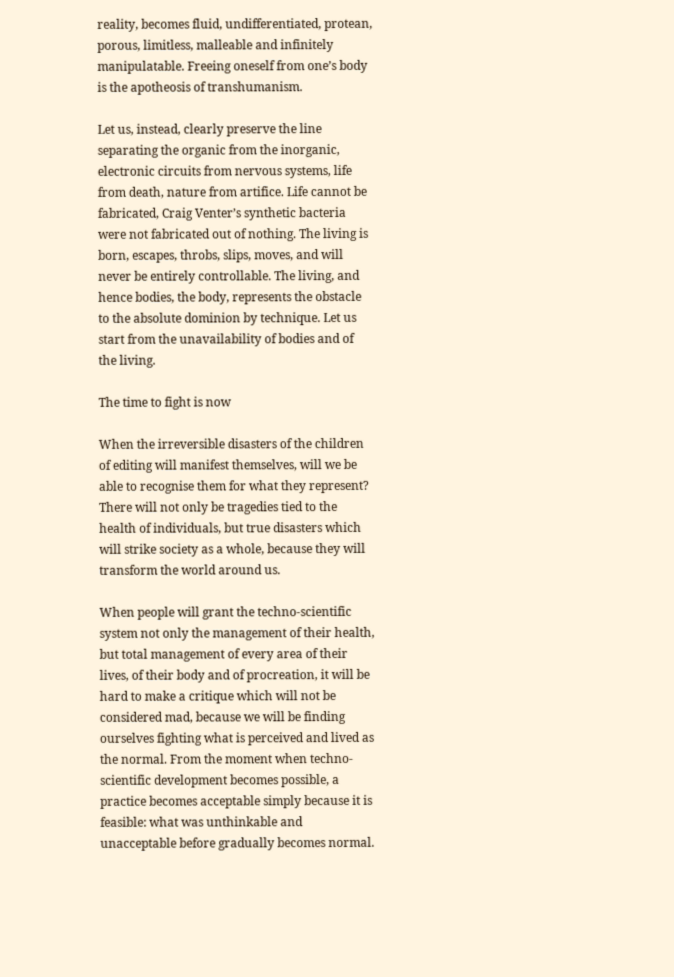reality, becomes fluid, undifferentiated, protean, porous, limitless, malleable and infinitely manipulatable. Freeing oneself from one’s body is the apotheosis of transhumanism.

Let us, instead, clearly preserve the line separating the organic from the inorganic, electronic circuits from nervous systems, life from death, nature from artifice. Life cannot be fabricated, Craig Venter’s synthetic bacteria were not fabricated out of nothing. The living is born, escapes, throbs, slips, moves, and will never be entirely controllable. The living, and hence bodies, the body, represents the obstacle to the absolute dominion by technique. Let us start from the unavailability of bodies and of the living.

The time to fight is now

When the irreversible disasters of the children of editing will manifest themselves, will we be able to recognise them for what they represent? There will not only be tragedies tied to the health of individuals, but true disasters which will strike society as a whole, because they will transform the world around us.

When people will grant the techno-scientific system not only the management of their health, but total management of every area of their lives, of their body and of procreation, it will be hard to make a critique which will not be considered mad, because we will be finding ourselves fighting what is perceived and lived as the normal. From the moment when techno-scientific development becomes possible, a practice becomes acceptable simply because it is feasible: what was unthinkable and unacceptable before gradually becomes normal.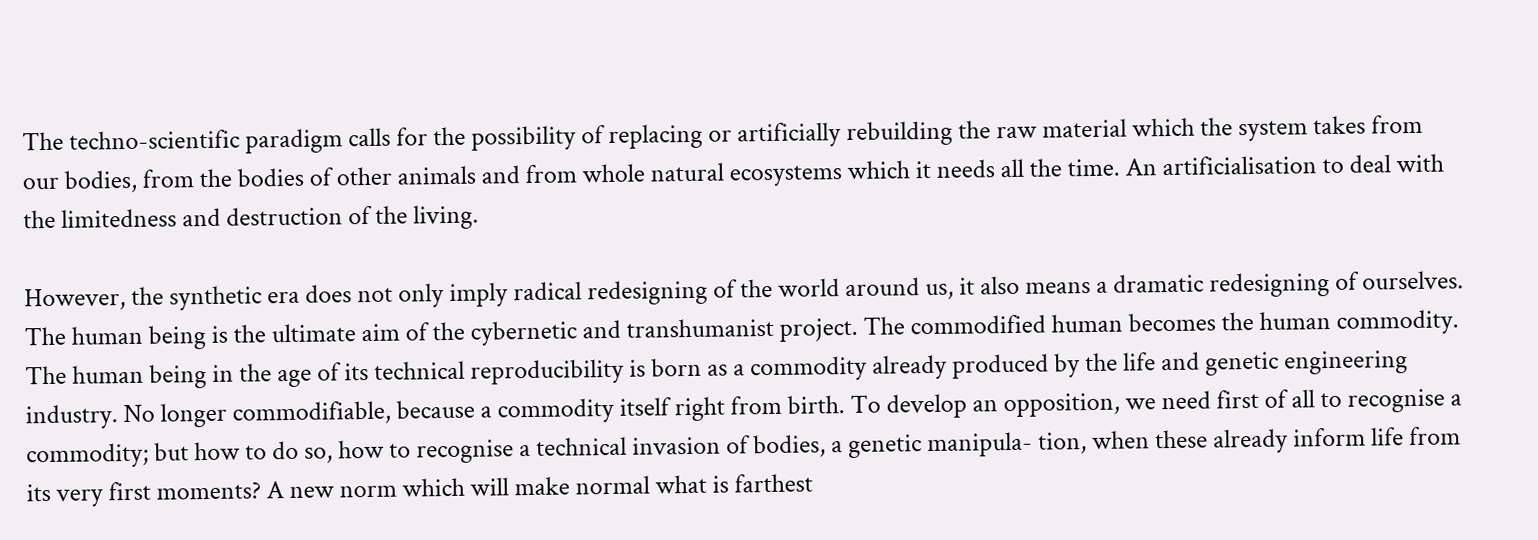The techno-scientific paradigm calls for the possibility of replacing or artificially rebuilding the raw material which the system takes from our bodies, from the bodies of other animals and from whole natural ecosystems which it needs all the time. An artificialisation to deal with the limitedness and destruction of the living.

However, the synthetic era does not only imply radical redesigning of the world around us, it also means a dramatic redesigning of ourselves. The human being is the ultimate aim of the cybernetic and transhumanist project. The commodified human becomes the human commodity. The human being in the age of its technical reproducibility is born as a commodity already produced by the life and genetic engineering industry. No longer commodifiable, because a commodity itself right from birth. To develop an opposition, we need first of all to recognise a commodity; but how to do so, how to recognise a technical invasion of bodies, a genetic manipula- tion, when these already inform life from its very first moments? A new norm which will make normal what is farthest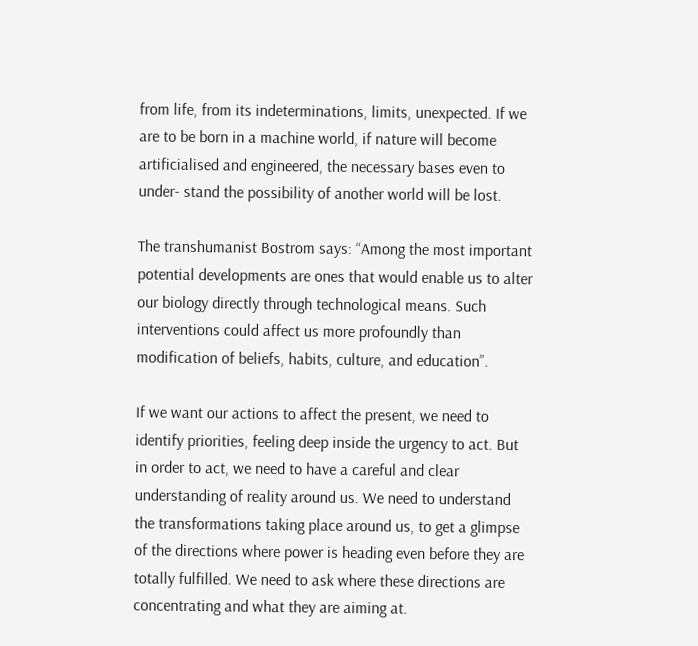from life, from its indeterminations, limits, unexpected. If we are to be born in a machine world, if nature will become artificialised and engineered, the necessary bases even to under- stand the possibility of another world will be lost.

The transhumanist Bostrom says: “Among the most important potential developments are ones that would enable us to alter our biology directly through technological means. Such interventions could affect us more profoundly than modification of beliefs, habits, culture, and education”.

If we want our actions to affect the present, we need to identify priorities, feeling deep inside the urgency to act. But in order to act, we need to have a careful and clear understanding of reality around us. We need to understand the transformations taking place around us, to get a glimpse of the directions where power is heading even before they are totally fulfilled. We need to ask where these directions are concentrating and what they are aiming at.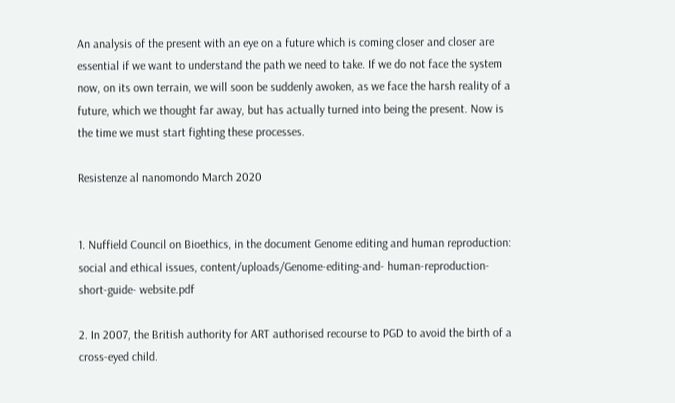An analysis of the present with an eye on a future which is coming closer and closer are essential if we want to understand the path we need to take. If we do not face the system now, on its own terrain, we will soon be suddenly awoken, as we face the harsh reality of a future, which we thought far away, but has actually turned into being the present. Now is the time we must start fighting these processes.

Resistenze al nanomondo March 2020


1. Nuffield Council on Bioethics, in the document Genome editing and human reproduction: social and ethical issues, content/uploads/Genome-editing-and- human-reproduction-short-guide- website.pdf

2. In 2007, the British authority for ART authorised recourse to PGD to avoid the birth of a cross-eyed child.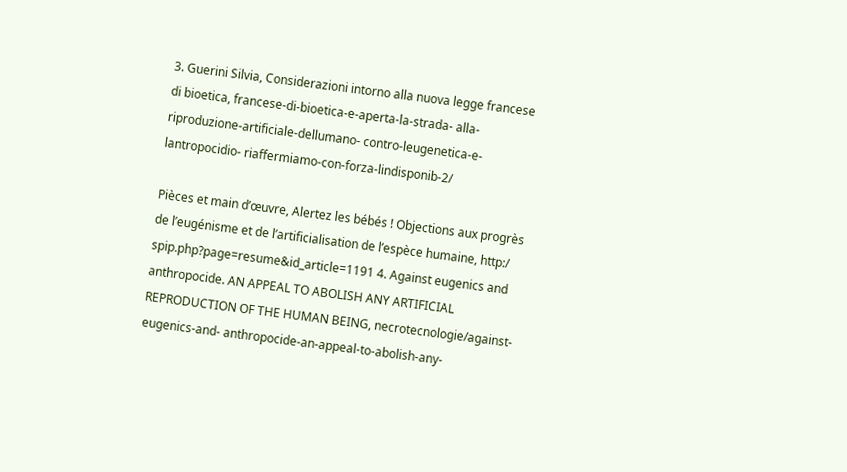3. Guerini Silvia, Considerazioni intorno alla nuova legge francese di bioetica, francese-di-bioetica-e-aperta-la-strada- alla-riproduzione-artificiale-dellumano- contro-leugenetica-e-lantropocidio- riaffermiamo-con-forza-lindisponib-2/

Pièces et main d’œuvre, Alertez les bébés ! Objections aux progrès de l’eugénisme et de l’artificialisation de l’espèce humaine, http:/ spip.php?page=resume&id_article=1191 4. Against eugenics and anthropocide. AN APPEAL TO ABOLISH ANY ARTIFICIAL REPRODUCTION OF THE HUMAN BEING, necrotecnologie/against-eugenics-and- anthropocide-an-appeal-to-abolish-any-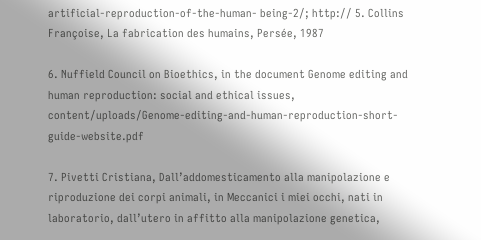artificial-reproduction-of-the-human- being-2/; http:// 5. Collins Françoise, La fabrication des humains, Persée, 1987

6. Nuffield Council on Bioethics, in the document Genome editing and human reproduction: social and ethical issues, content/uploads/Genome-editing-and-human-reproduction-short-guide-website.pdf

7. Pivetti Cristiana, Dall’addomesticamento alla manipolazione e riproduzione dei corpi animali, in Meccanici i miei occhi, nati in laboratorio, dall’utero in affitto alla manipolazione genetica,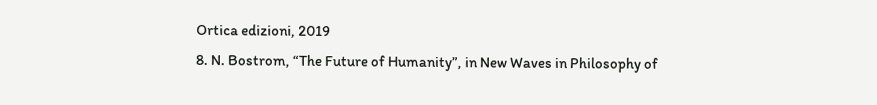Ortica edizioni, 2019
8. N. Bostrom, “The Future of Humanity”, in New Waves in Philosophy of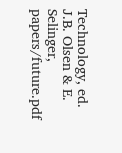Technology, ed. J.B. Olsen & E. Selinger, papers/future.pdf